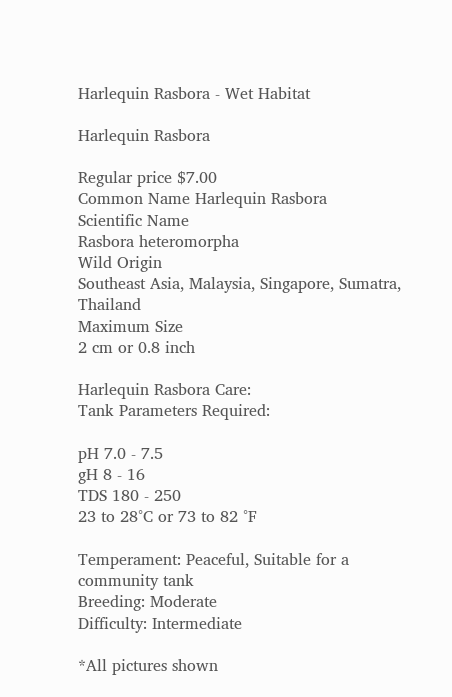Harlequin Rasbora - Wet Habitat

Harlequin Rasbora

Regular price $7.00
Common Name Harlequin Rasbora
Scientific Name
Rasbora heteromorpha
Wild Origin
Southeast Asia, Malaysia, Singapore, Sumatra, Thailand
Maximum Size
2 cm or 0.8 inch

Harlequin Rasbora Care:
Tank Parameters Required:

pH 7.0 - 7.5
gH 8 - 16
TDS 180 - 250
23 to 28°C or 73 to 82 °F

Temperament: Peaceful, Suitable for a community tank
Breeding: Moderate
Difficulty: Intermediate

*All pictures shown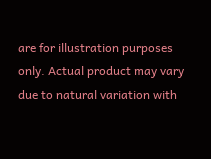are for illustration purposes only. Actual product may vary due to natural variation with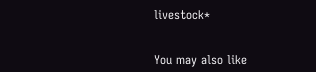livestock*


You may also like